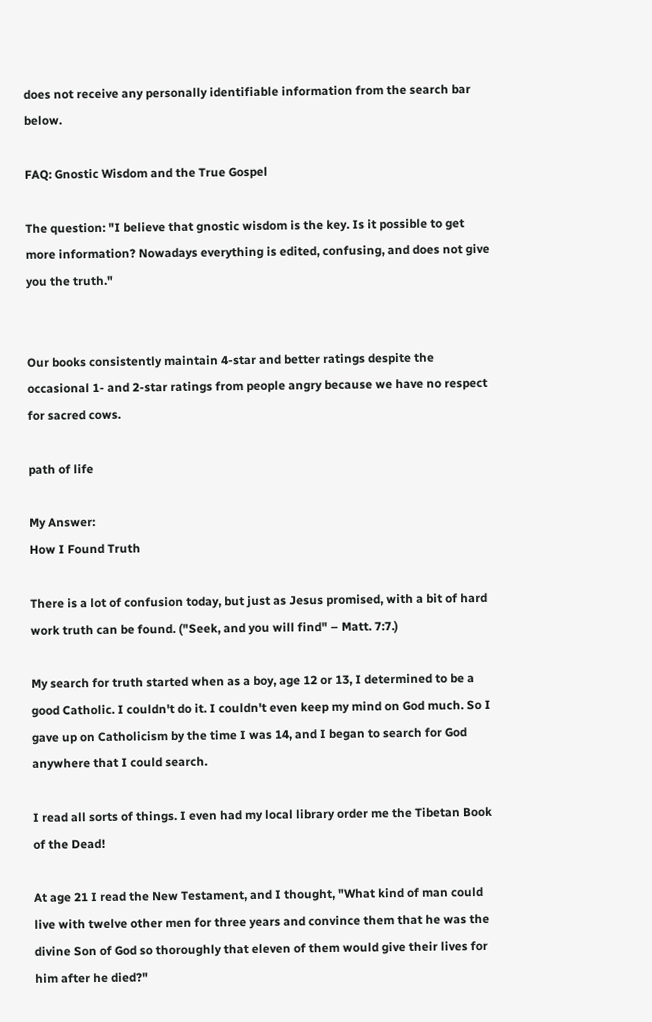does not receive any personally identifiable information from the search bar below.

FAQ: Gnostic Wisdom and the True Gospel

The question: "I believe that gnostic wisdom is the key. Is it possible to get more information? Nowadays everything is edited, confusing, and does not give you the truth."


Our books consistently maintain 4-star and better ratings despite the occasional 1- and 2-star ratings from people angry because we have no respect for sacred cows.

path of life

My Answer:
How I Found Truth

There is a lot of confusion today, but just as Jesus promised, with a bit of hard work truth can be found. ("Seek, and you will find" – Matt. 7:7.)

My search for truth started when as a boy, age 12 or 13, I determined to be a good Catholic. I couldn't do it. I couldn't even keep my mind on God much. So I gave up on Catholicism by the time I was 14, and I began to search for God anywhere that I could search.

I read all sorts of things. I even had my local library order me the Tibetan Book of the Dead!

At age 21 I read the New Testament, and I thought, "What kind of man could live with twelve other men for three years and convince them that he was the divine Son of God so thoroughly that eleven of them would give their lives for him after he died?"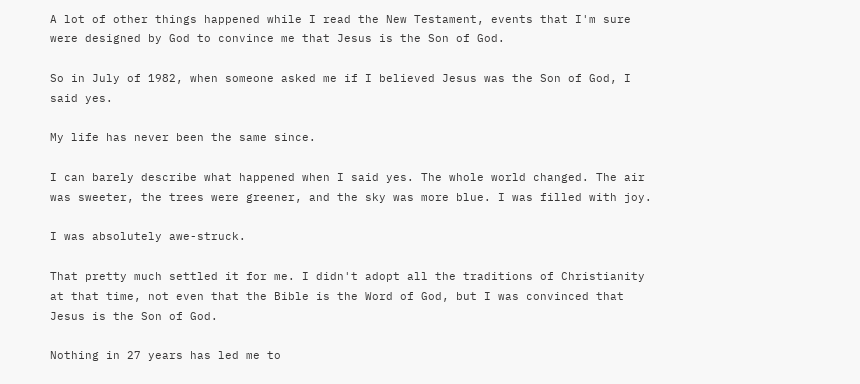A lot of other things happened while I read the New Testament, events that I'm sure were designed by God to convince me that Jesus is the Son of God.

So in July of 1982, when someone asked me if I believed Jesus was the Son of God, I said yes.

My life has never been the same since.

I can barely describe what happened when I said yes. The whole world changed. The air was sweeter, the trees were greener, and the sky was more blue. I was filled with joy.

I was absolutely awe-struck.

That pretty much settled it for me. I didn't adopt all the traditions of Christianity at that time, not even that the Bible is the Word of God, but I was convinced that Jesus is the Son of God.

Nothing in 27 years has led me to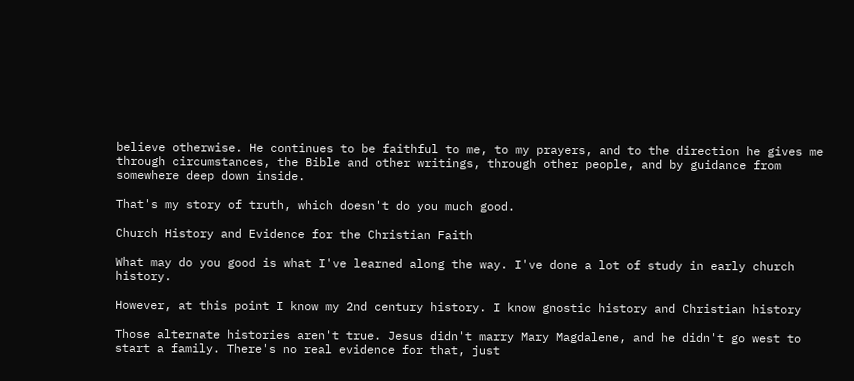believe otherwise. He continues to be faithful to me, to my prayers, and to the direction he gives me through circumstances, the Bible and other writings, through other people, and by guidance from somewhere deep down inside.

That's my story of truth, which doesn't do you much good.

Church History and Evidence for the Christian Faith

What may do you good is what I've learned along the way. I've done a lot of study in early church history.

However, at this point I know my 2nd century history. I know gnostic history and Christian history

Those alternate histories aren't true. Jesus didn't marry Mary Magdalene, and he didn't go west to start a family. There's no real evidence for that, just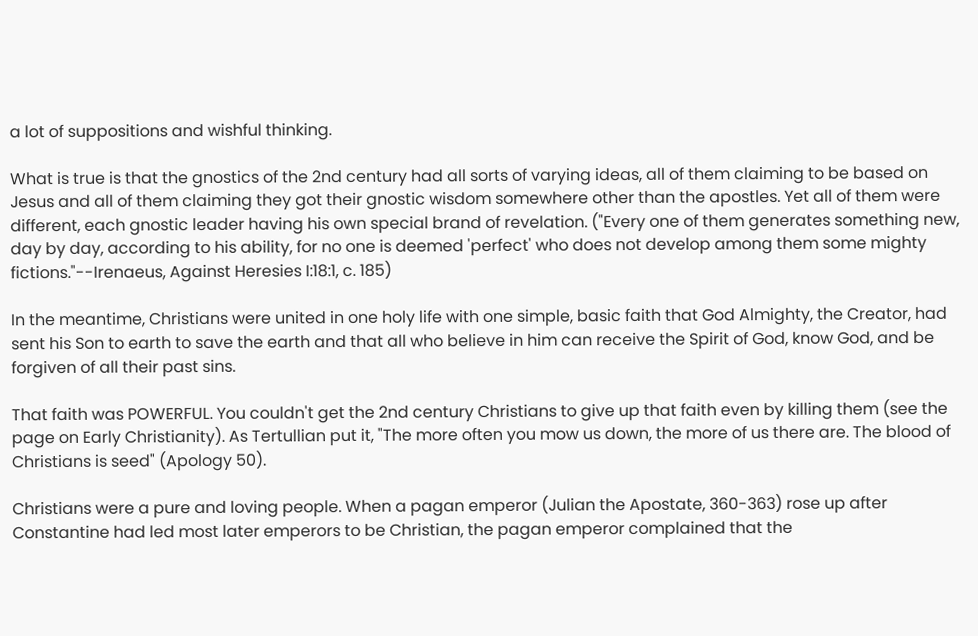a lot of suppositions and wishful thinking.

What is true is that the gnostics of the 2nd century had all sorts of varying ideas, all of them claiming to be based on Jesus and all of them claiming they got their gnostic wisdom somewhere other than the apostles. Yet all of them were different, each gnostic leader having his own special brand of revelation. ("Every one of them generates something new, day by day, according to his ability, for no one is deemed 'perfect' who does not develop among them some mighty fictions."--Irenaeus, Against Heresies I:18:1, c. 185)

In the meantime, Christians were united in one holy life with one simple, basic faith that God Almighty, the Creator, had sent his Son to earth to save the earth and that all who believe in him can receive the Spirit of God, know God, and be forgiven of all their past sins.

That faith was POWERFUL. You couldn't get the 2nd century Christians to give up that faith even by killing them (see the page on Early Christianity). As Tertullian put it, "The more often you mow us down, the more of us there are. The blood of Christians is seed" (Apology 50).

Christians were a pure and loving people. When a pagan emperor (Julian the Apostate, 360-363) rose up after Constantine had led most later emperors to be Christian, the pagan emperor complained that the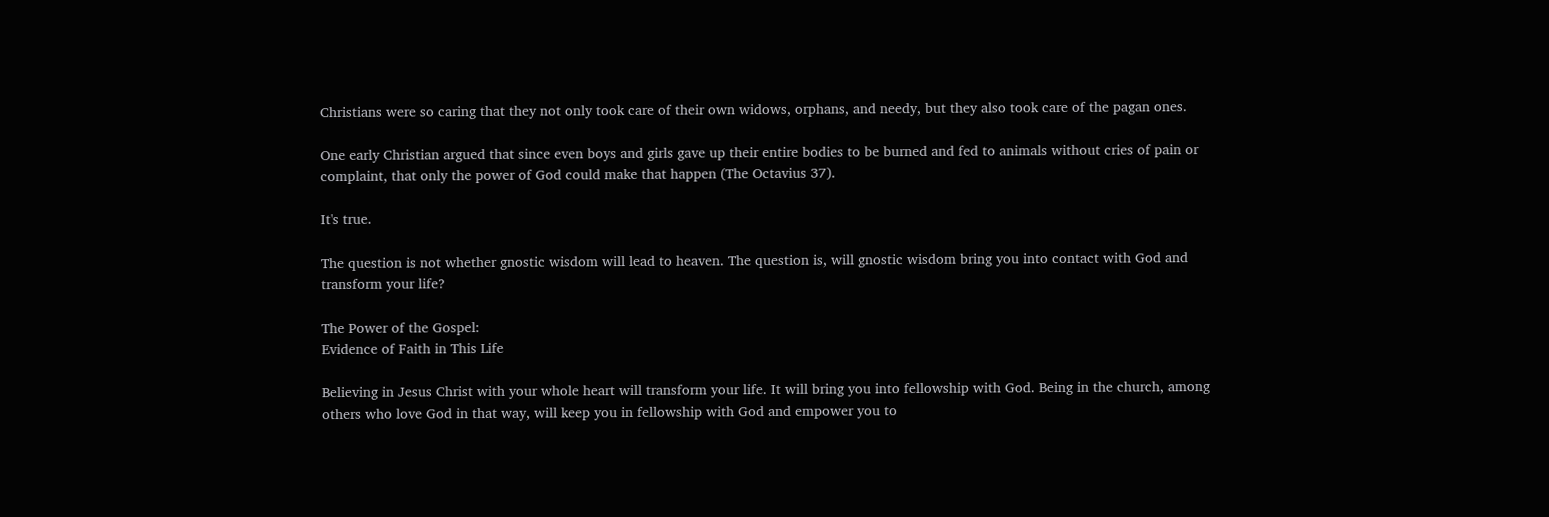Christians were so caring that they not only took care of their own widows, orphans, and needy, but they also took care of the pagan ones.

One early Christian argued that since even boys and girls gave up their entire bodies to be burned and fed to animals without cries of pain or complaint, that only the power of God could make that happen (The Octavius 37).

It's true.

The question is not whether gnostic wisdom will lead to heaven. The question is, will gnostic wisdom bring you into contact with God and transform your life?

The Power of the Gospel:
Evidence of Faith in This Life

Believing in Jesus Christ with your whole heart will transform your life. It will bring you into fellowship with God. Being in the church, among others who love God in that way, will keep you in fellowship with God and empower you to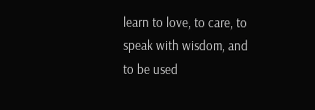learn to love, to care, to speak with wisdom, and to be used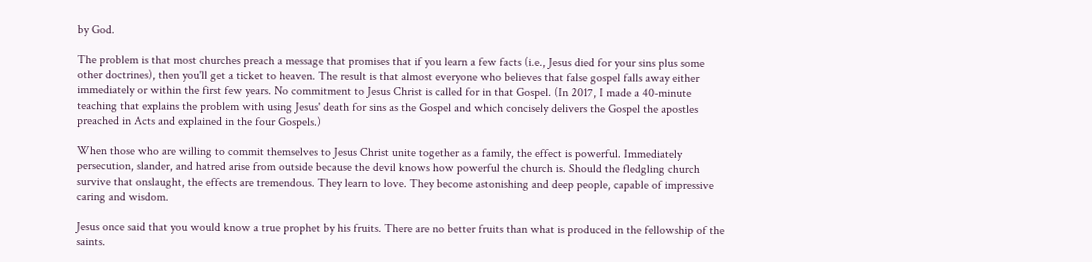by God.

The problem is that most churches preach a message that promises that if you learn a few facts (i.e., Jesus died for your sins plus some other doctrines), then you'll get a ticket to heaven. The result is that almost everyone who believes that false gospel falls away either immediately or within the first few years. No commitment to Jesus Christ is called for in that Gospel. (In 2017, I made a 40-minute teaching that explains the problem with using Jesus' death for sins as the Gospel and which concisely delivers the Gospel the apostles preached in Acts and explained in the four Gospels.)

When those who are willing to commit themselves to Jesus Christ unite together as a family, the effect is powerful. Immediately persecution, slander, and hatred arise from outside because the devil knows how powerful the church is. Should the fledgling church survive that onslaught, the effects are tremendous. They learn to love. They become astonishing and deep people, capable of impressive caring and wisdom.

Jesus once said that you would know a true prophet by his fruits. There are no better fruits than what is produced in the fellowship of the saints.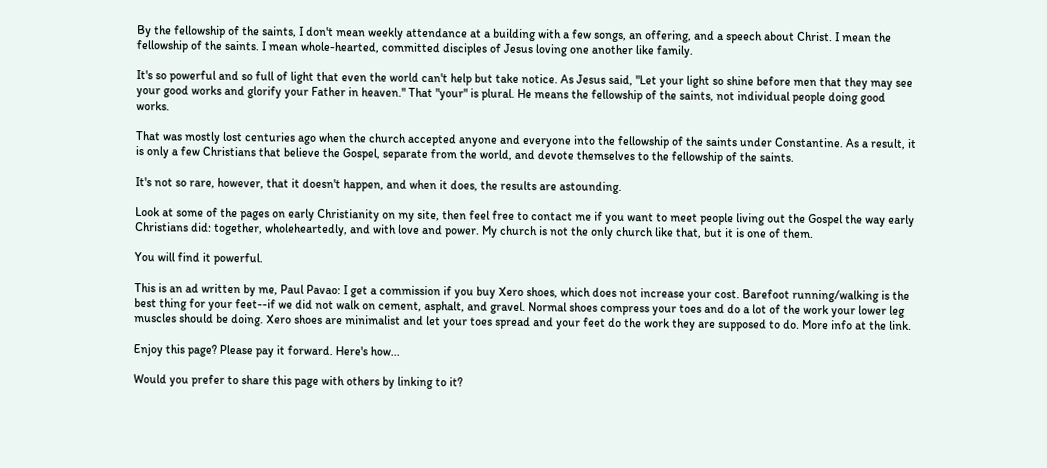By the fellowship of the saints, I don't mean weekly attendance at a building with a few songs, an offering, and a speech about Christ. I mean the fellowship of the saints. I mean whole-hearted, committed disciples of Jesus loving one another like family.

It's so powerful and so full of light that even the world can't help but take notice. As Jesus said, "Let your light so shine before men that they may see your good works and glorify your Father in heaven." That "your" is plural. He means the fellowship of the saints, not individual people doing good works.

That was mostly lost centuries ago when the church accepted anyone and everyone into the fellowship of the saints under Constantine. As a result, it is only a few Christians that believe the Gospel, separate from the world, and devote themselves to the fellowship of the saints.

It's not so rare, however, that it doesn't happen, and when it does, the results are astounding.

Look at some of the pages on early Christianity on my site, then feel free to contact me if you want to meet people living out the Gospel the way early Christians did: together, wholeheartedly, and with love and power. My church is not the only church like that, but it is one of them.

You will find it powerful.

This is an ad written by me, Paul Pavao: I get a commission if you buy Xero shoes, which does not increase your cost. Barefoot running/walking is the best thing for your feet--if we did not walk on cement, asphalt, and gravel. Normal shoes compress your toes and do a lot of the work your lower leg muscles should be doing. Xero shoes are minimalist and let your toes spread and your feet do the work they are supposed to do. More info at the link.

Enjoy this page? Please pay it forward. Here's how...

Would you prefer to share this page with others by linking to it?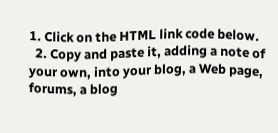1. Click on the HTML link code below.
  2. Copy and paste it, adding a note of your own, into your blog, a Web page, forums, a blog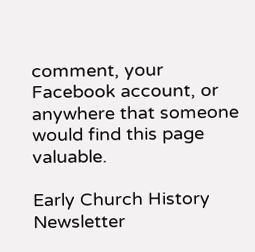comment, your Facebook account, or anywhere that someone would find this page valuable.

Early Church History Newsletter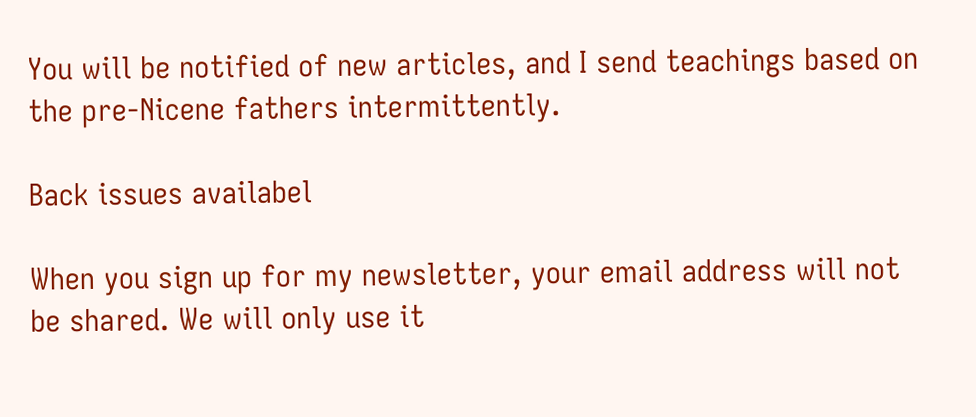You will be notified of new articles, and I send teachings based on the pre-Nicene fathers intermittently.

Back issues availabel

When you sign up for my newsletter, your email address will not be shared. We will only use it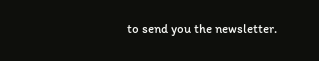to send you the newsletter.